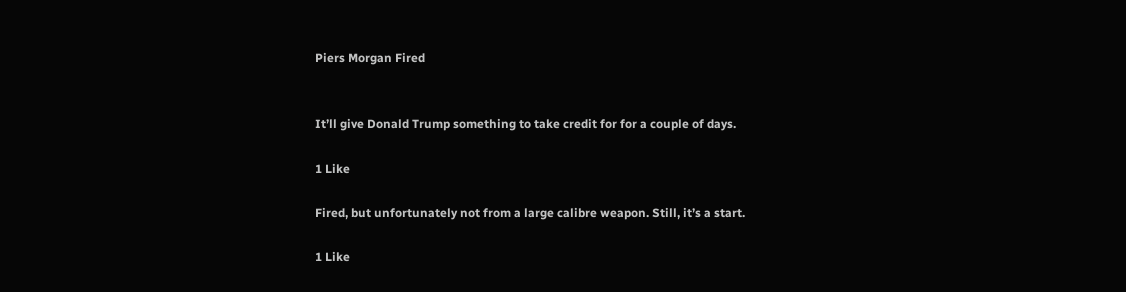Piers Morgan Fired


It’ll give Donald Trump something to take credit for for a couple of days.

1 Like

Fired, but unfortunately not from a large calibre weapon. Still, it’s a start.

1 Like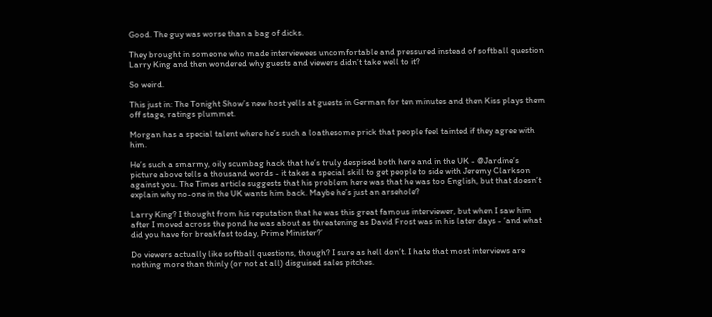Good. The guy was worse than a bag of dicks.

They brought in someone who made interviewees uncomfortable and pressured instead of softball question Larry King and then wondered why guests and viewers didn’t take well to it?

So weird.

This just in: The Tonight Show’s new host yells at guests in German for ten minutes and then Kiss plays them off stage, ratings plummet.

Morgan has a special talent where he’s such a loathesome prick that people feel tainted if they agree with him.

He’s such a smarmy, oily scumbag hack that he’s truly despised both here and in the UK - @Jardine’s picture above tells a thousand words - it takes a special skill to get people to side with Jeremy Clarkson against you. The Times article suggests that his problem here was that he was too English, but that doesn’t explain why no-one in the UK wants him back. Maybe he’s just an arsehole?

Larry King? I thought from his reputation that he was this great famous interviewer, but when I saw him after I moved across the pond he was about as threatening as David Frost was in his later days - ‘and what did you have for breakfast today, Prime Minister?’

Do viewers actually like softball questions, though? I sure as hell don’t. I hate that most interviews are nothing more than thinly (or not at all) disguised sales pitches.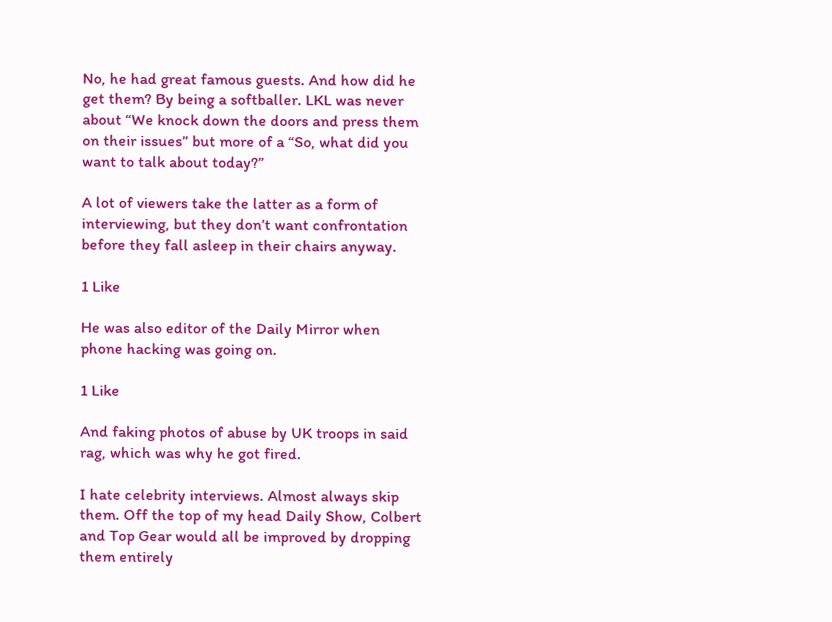No, he had great famous guests. And how did he get them? By being a softballer. LKL was never about “We knock down the doors and press them on their issues” but more of a “So, what did you want to talk about today?”

A lot of viewers take the latter as a form of interviewing, but they don’t want confrontation before they fall asleep in their chairs anyway.

1 Like

He was also editor of the Daily Mirror when phone hacking was going on.

1 Like

And faking photos of abuse by UK troops in said rag, which was why he got fired.

I hate celebrity interviews. Almost always skip them. Off the top of my head Daily Show, Colbert and Top Gear would all be improved by dropping them entirely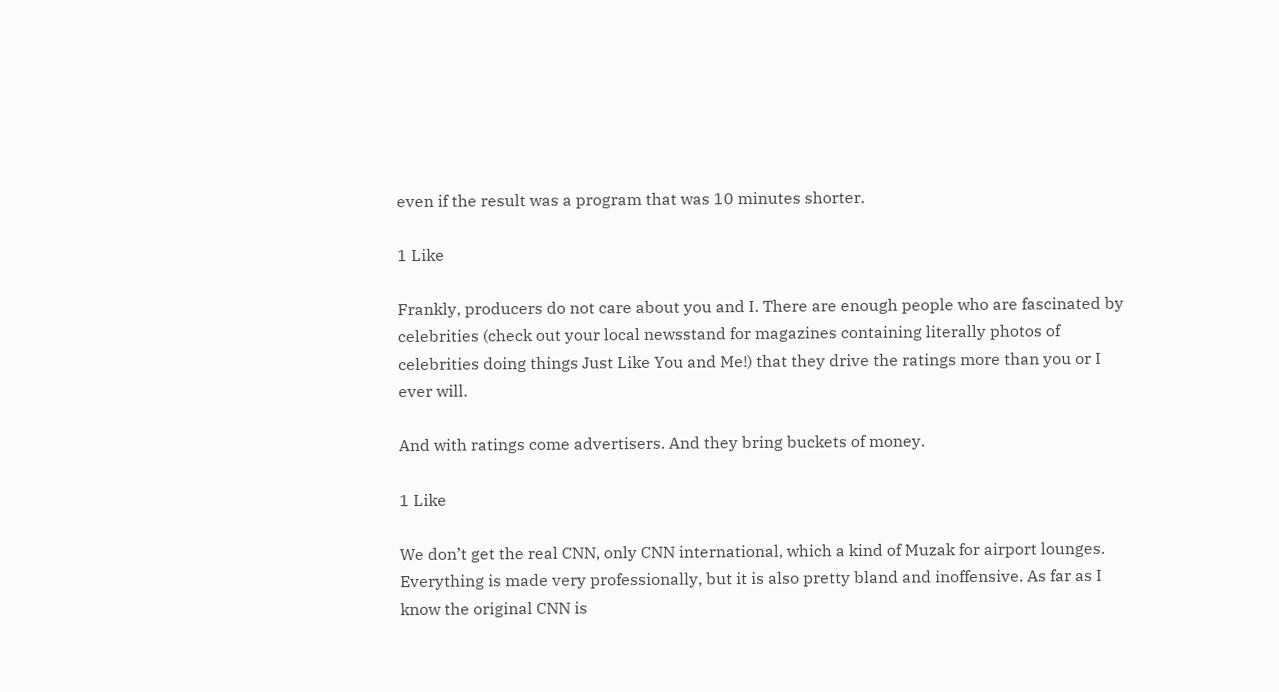even if the result was a program that was 10 minutes shorter.

1 Like

Frankly, producers do not care about you and I. There are enough people who are fascinated by celebrities (check out your local newsstand for magazines containing literally photos of celebrities doing things Just Like You and Me!) that they drive the ratings more than you or I ever will.

And with ratings come advertisers. And they bring buckets of money.

1 Like

We don’t get the real CNN, only CNN international, which a kind of Muzak for airport lounges. Everything is made very professionally, but it is also pretty bland and inoffensive. As far as I know the original CNN is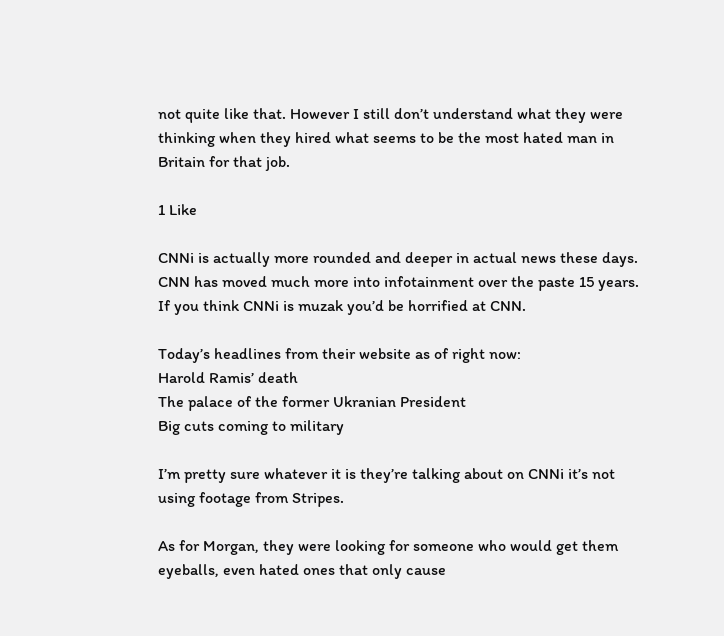not quite like that. However I still don’t understand what they were thinking when they hired what seems to be the most hated man in Britain for that job.

1 Like

CNNi is actually more rounded and deeper in actual news these days. CNN has moved much more into infotainment over the paste 15 years. If you think CNNi is muzak you’d be horrified at CNN.

Today’s headlines from their website as of right now:
Harold Ramis’ death
The palace of the former Ukranian President
Big cuts coming to military

I’m pretty sure whatever it is they’re talking about on CNNi it’s not using footage from Stripes.

As for Morgan, they were looking for someone who would get them eyeballs, even hated ones that only cause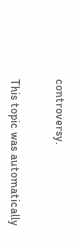controversy.


This topic was automatically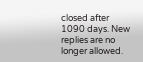closed after 1090 days. New replies are no longer allowed.